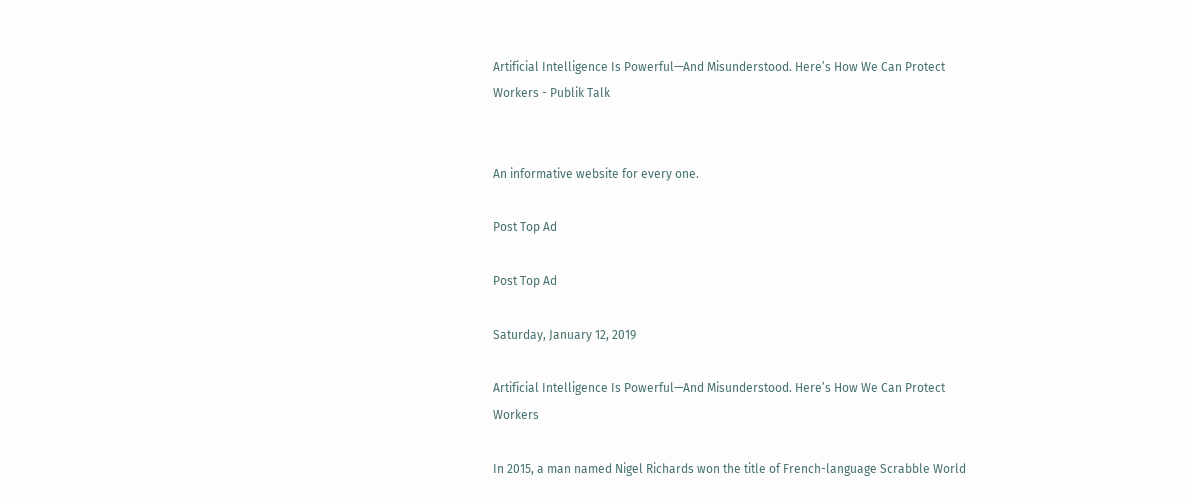Artificial Intelligence Is Powerful—And Misunderstood. Here’s How We Can Protect Workers - Publik Talk


An informative website for every one.

Post Top Ad

Post Top Ad

Saturday, January 12, 2019

Artificial Intelligence Is Powerful—And Misunderstood. Here’s How We Can Protect Workers

In 2015, a man named Nigel Richards won the title of French-language Scrabble World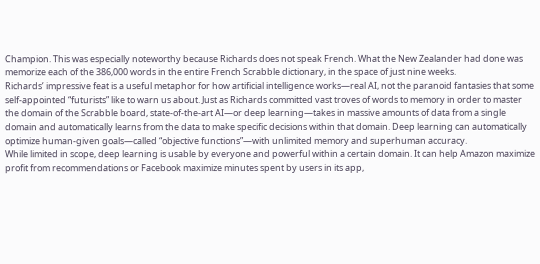Champion. This was especially noteworthy because Richards does not speak French. What the New Zealander had done was memorize each of the 386,000 words in the entire French Scrabble dictionary, in the space of just nine weeks.
Richards’ impressive feat is a useful metaphor for how artificial intelligence works—real AI, not the paranoid fantasies that some self-appointed “futurists” like to warn us about. Just as Richards committed vast troves of words to memory in order to master the domain of the Scrabble board, state-of-the-art AI—or deep learning—takes in massive amounts of data from a single domain and automatically learns from the data to make specific decisions within that domain. Deep learning can automatically optimize human-given goals—called “objective functions”—with unlimited memory and superhuman accuracy.
While limited in scope, deep learning is usable by everyone and powerful within a certain domain. It can help Amazon maximize profit from recommendations or Facebook maximize minutes spent by users in its app,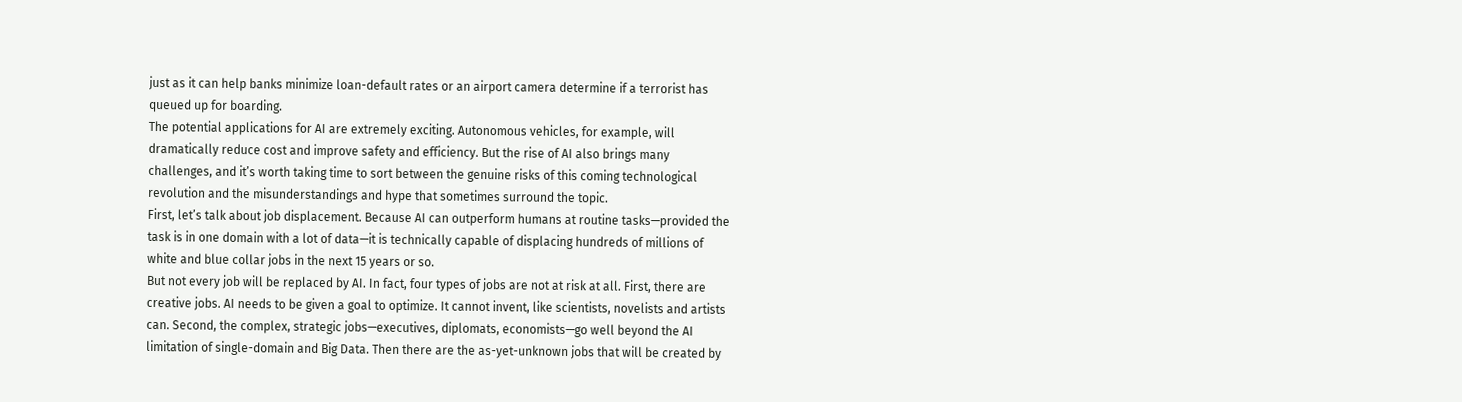just as it can help banks minimize loan-default rates or an airport camera determine if a terrorist has queued up for boarding.
The potential applications for AI are extremely exciting. Autonomous vehicles, for example, will dramatically reduce cost and improve safety and efficiency. But the rise of AI also brings many challenges, and it’s worth taking time to sort between the genuine risks of this coming technological revolution and the misunderstandings and hype that sometimes surround the topic.
First, let’s talk about job displacement. Because AI can outperform humans at routine tasks—provided the task is in one domain with a lot of data—it is technically capable of displacing hundreds of millions of white and blue collar jobs in the next 15 years or so.
But not every job will be replaced by AI. In fact, four types of jobs are not at risk at all. First, there are creative jobs. AI needs to be given a goal to optimize. It cannot invent, like scientists, novelists and artists can. Second, the complex, strategic jobs—executives, diplomats, economists—go well beyond the AI limitation of single-domain and Big Data. Then there are the as-yet-unknown jobs that will be created by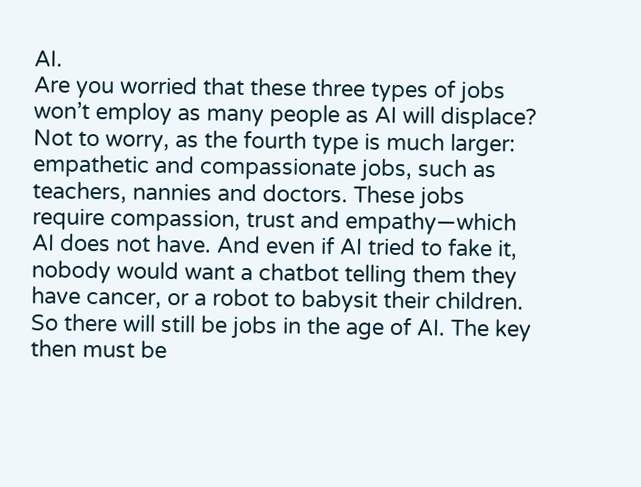AI.
Are you worried that these three types of jobs won’t employ as many people as AI will displace? Not to worry, as the fourth type is much larger: empathetic and compassionate jobs, such as teachers, nannies and doctors. These jobs require compassion, trust and empathy—which AI does not have. And even if AI tried to fake it, nobody would want a chatbot telling them they have cancer, or a robot to babysit their children.
So there will still be jobs in the age of AI. The key then must be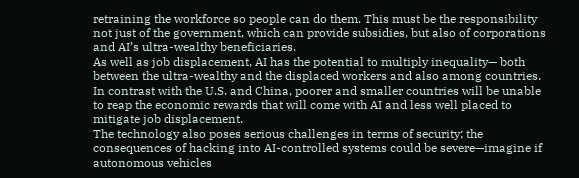retraining the workforce so people can do them. This must be the responsibility not just of the government, which can provide subsidies, but also of corporations and AI’s ultra-wealthy beneficiaries.
As well as job displacement, AI has the potential to multiply inequality— both between the ultra-wealthy and the displaced workers and also among countries. In contrast with the U.S. and China, poorer and smaller countries will be unable to reap the economic rewards that will come with AI and less well placed to mitigate job displacement.
The technology also poses serious challenges in terms of security; the consequences of hacking into AI-controlled systems could be severe—imagine if autonomous vehicles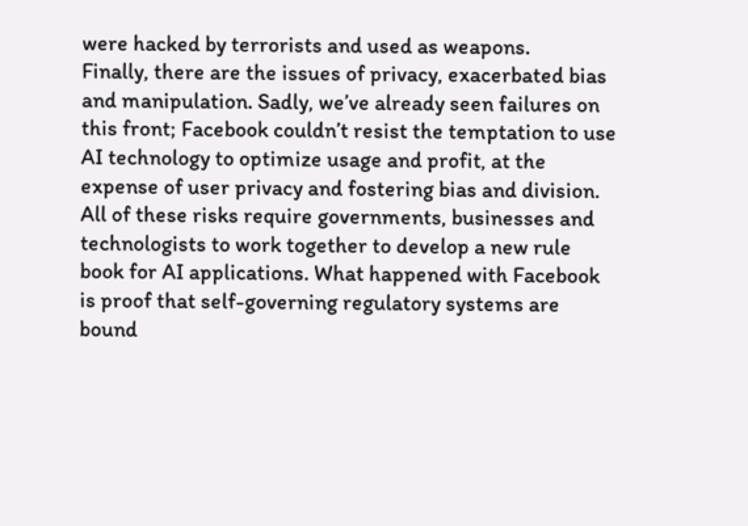were hacked by terrorists and used as weapons.
Finally, there are the issues of privacy, exacerbated bias and manipulation. Sadly, we’ve already seen failures on this front; Facebook couldn’t resist the temptation to use AI technology to optimize usage and profit, at the expense of user privacy and fostering bias and division.
All of these risks require governments, businesses and technologists to work together to develop a new rule book for AI applications. What happened with Facebook is proof that self-governing regulatory systems are bound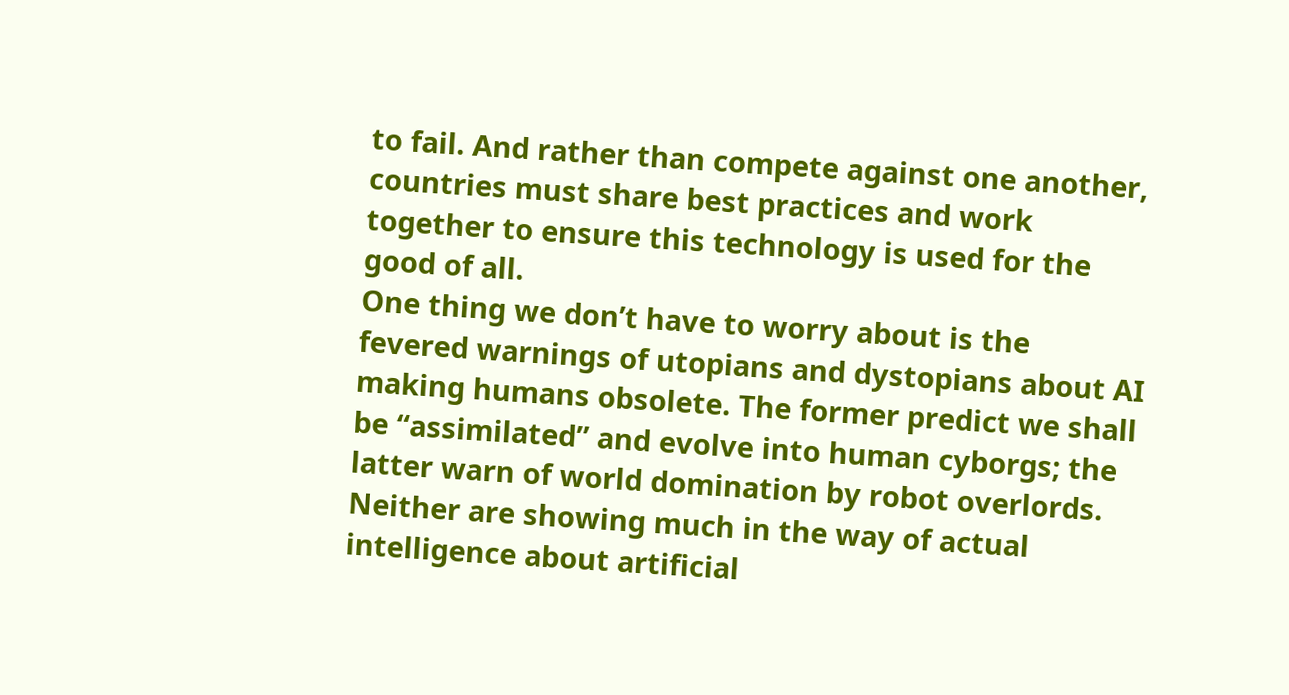to fail. And rather than compete against one another, countries must share best practices and work together to ensure this technology is used for the good of all.
One thing we don’t have to worry about is the fevered warnings of utopians and dystopians about AI making humans obsolete. The former predict we shall be “assimilated” and evolve into human cyborgs; the latter warn of world domination by robot overlords. Neither are showing much in the way of actual intelligence about artificial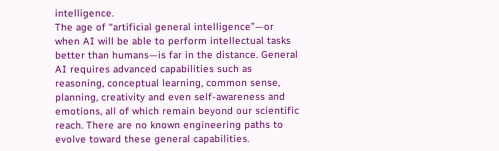intelligence.
The age of “artificial general intelligence”—or when AI will be able to perform intellectual tasks better than humans—is far in the distance. General AI requires advanced capabilities such as reasoning, conceptual learning, common sense, planning, creativity and even self-awareness and emotions, all of which remain beyond our scientific reach. There are no known engineering paths to evolve toward these general capabilities.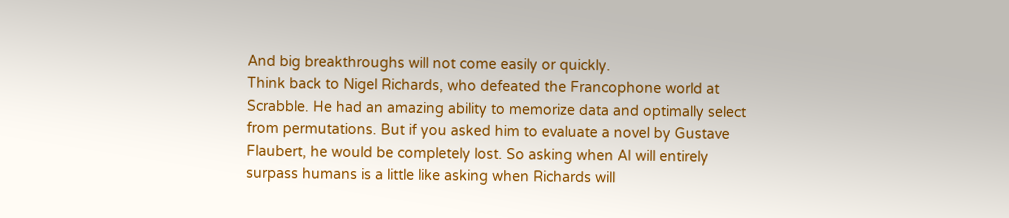And big breakthroughs will not come easily or quickly.
Think back to Nigel Richards, who defeated the Francophone world at Scrabble. He had an amazing ability to memorize data and optimally select from permutations. But if you asked him to evaluate a novel by Gustave Flaubert, he would be completely lost. So asking when AI will entirely surpass humans is a little like asking when Richards will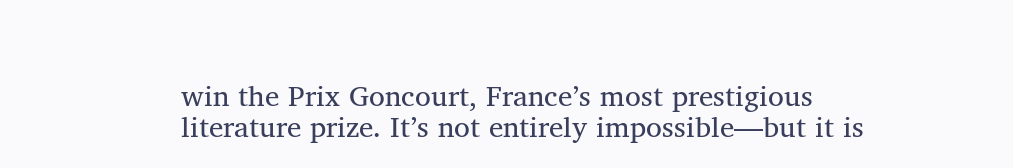win the Prix Goncourt, France’s most prestigious literature prize. It’s not entirely impossible—but it is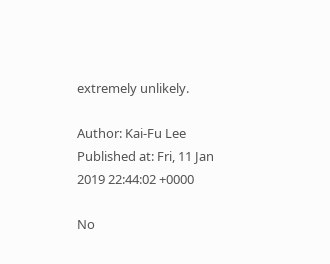extremely unlikely.

Author: Kai-Fu Lee
Published at: Fri, 11 Jan 2019 22:44:02 +0000

No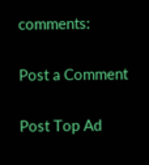comments:

Post a Comment

Post Top Ad